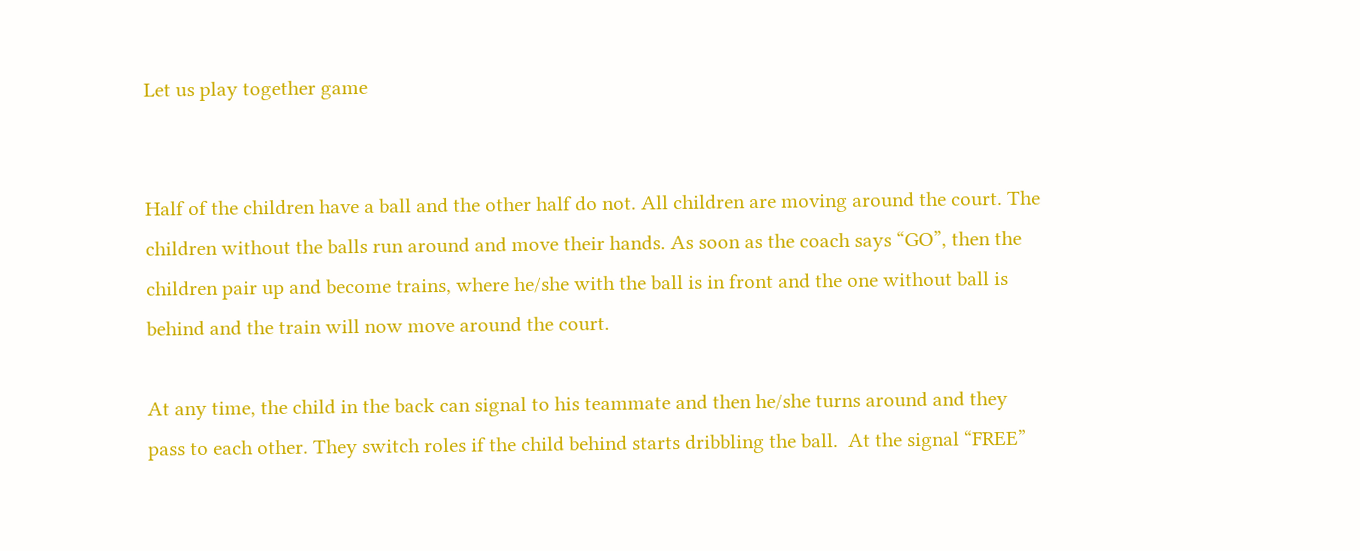Let us play together game


Half of the children have a ball and the other half do not. All children are moving around the court. The children without the balls run around and move their hands. As soon as the coach says “GO”, then the children pair up and become trains, where he/she with the ball is in front and the one without ball is behind and the train will now move around the court.

At any time, the child in the back can signal to his teammate and then he/she turns around and they pass to each other. They switch roles if the child behind starts dribbling the ball.  At the signal “FREE”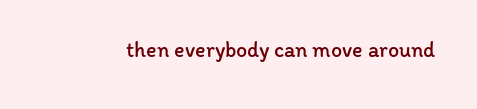then everybody can move around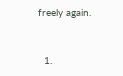freely again.



  1.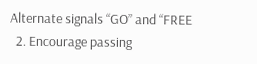Alternate signals “GO” and “FREE
  2. Encourage passing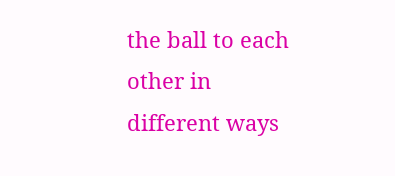the ball to each other in different ways